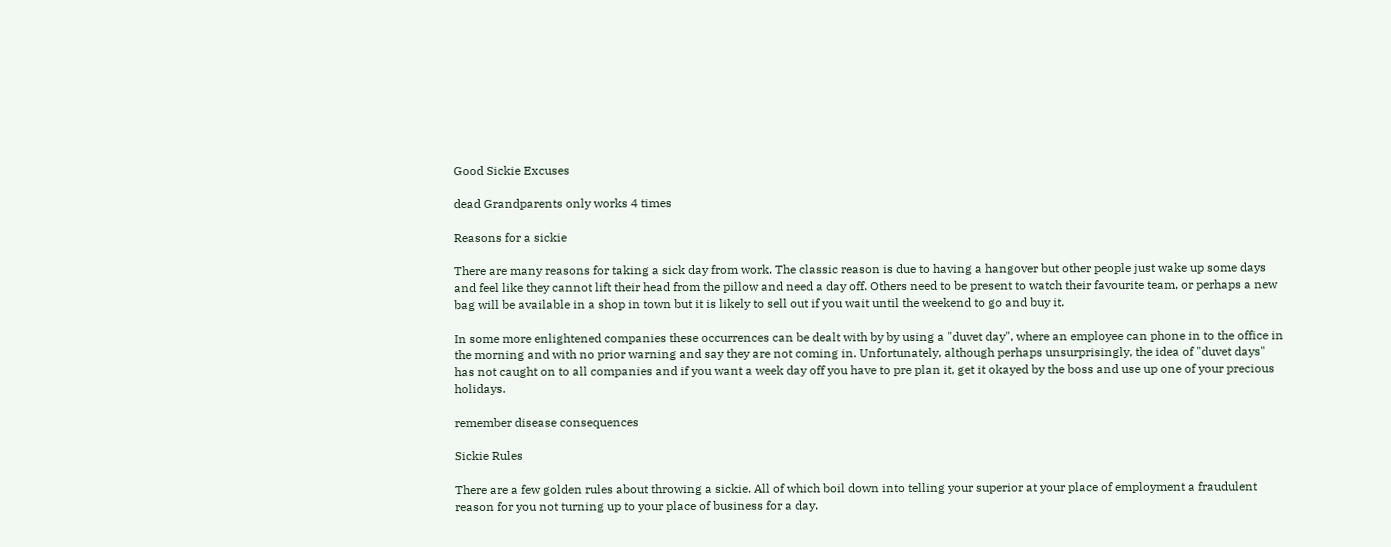Good Sickie Excuses

dead Grandparents only works 4 times

Reasons for a sickie

There are many reasons for taking a sick day from work. The classic reason is due to having a hangover but other people just wake up some days and feel like they cannot lift their head from the pillow and need a day off. Others need to be present to watch their favourite team, or perhaps a new bag will be available in a shop in town but it is likely to sell out if you wait until the weekend to go and buy it.

In some more enlightened companies these occurrences can be dealt with by by using a "duvet day", where an employee can phone in to the office in the morning and with no prior warning and say they are not coming in. Unfortunately, although perhaps unsurprisingly, the idea of "duvet days" has not caught on to all companies and if you want a week day off you have to pre plan it, get it okayed by the boss and use up one of your precious holidays.

remember disease consequences

Sickie Rules

There are a few golden rules about throwing a sickie. All of which boil down into telling your superior at your place of employment a fraudulent reason for you not turning up to your place of business for a day.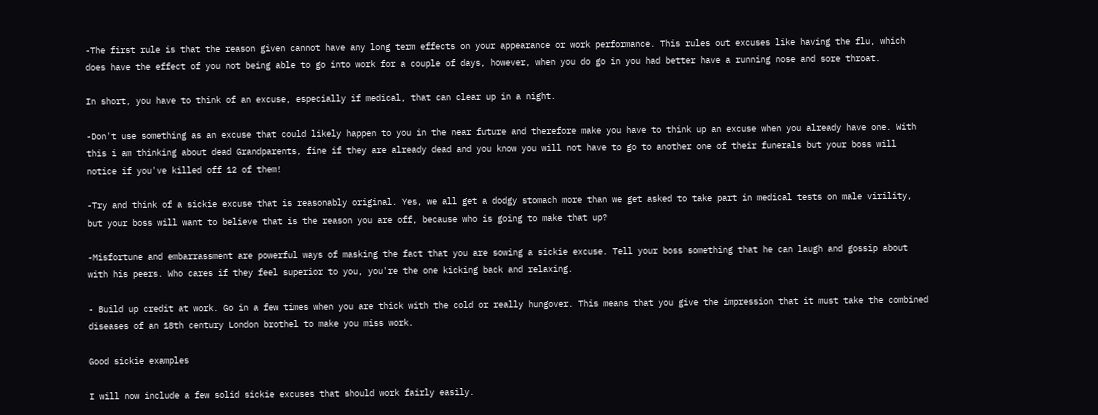-The first rule is that the reason given cannot have any long term effects on your appearance or work performance. This rules out excuses like having the flu, which does have the effect of you not being able to go into work for a couple of days, however, when you do go in you had better have a running nose and sore throat.

In short, you have to think of an excuse, especially if medical, that can clear up in a night.

-Don't use something as an excuse that could likely happen to you in the near future and therefore make you have to think up an excuse when you already have one. With this i am thinking about dead Grandparents, fine if they are already dead and you know you will not have to go to another one of their funerals but your boss will notice if you've killed off 12 of them!

-Try and think of a sickie excuse that is reasonably original. Yes, we all get a dodgy stomach more than we get asked to take part in medical tests on male virility, but your boss will want to believe that is the reason you are off, because who is going to make that up?

-Misfortune and embarrassment are powerful ways of masking the fact that you are sowing a sickie excuse. Tell your boss something that he can laugh and gossip about with his peers. Who cares if they feel superior to you, you're the one kicking back and relaxing.

- Build up credit at work. Go in a few times when you are thick with the cold or really hungover. This means that you give the impression that it must take the combined diseases of an 18th century London brothel to make you miss work.

Good sickie examples

I will now include a few solid sickie excuses that should work fairly easily.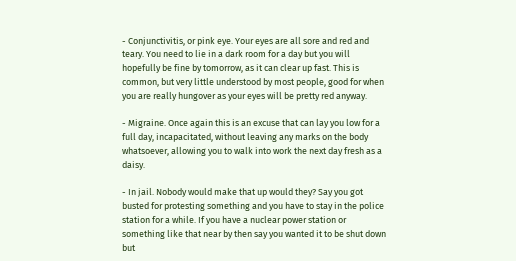- Conjunctivitis, or pink eye. Your eyes are all sore and red and teary. You need to lie in a dark room for a day but you will hopefully be fine by tomorrow, as it can clear up fast. This is common, but very little understood by most people, good for when you are really hungover as your eyes will be pretty red anyway.

- Migraine. Once again this is an excuse that can lay you low for a full day, incapacitated, without leaving any marks on the body whatsoever, allowing you to walk into work the next day fresh as a daisy.

- In jail. Nobody would make that up would they? Say you got busted for protesting something and you have to stay in the police station for a while. If you have a nuclear power station or something like that near by then say you wanted it to be shut down but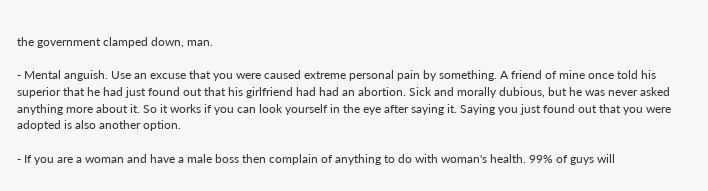the government clamped down, man.

- Mental anguish. Use an excuse that you were caused extreme personal pain by something. A friend of mine once told his superior that he had just found out that his girlfriend had had an abortion. Sick and morally dubious, but he was never asked anything more about it. So it works if you can look yourself in the eye after saying it. Saying you just found out that you were adopted is also another option.

- If you are a woman and have a male boss then complain of anything to do with woman's health. 99% of guys will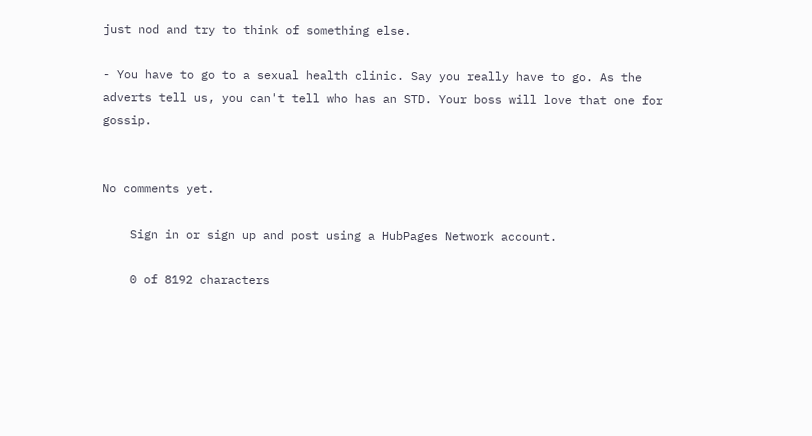just nod and try to think of something else.

- You have to go to a sexual health clinic. Say you really have to go. As the adverts tell us, you can't tell who has an STD. Your boss will love that one for gossip.


No comments yet.

    Sign in or sign up and post using a HubPages Network account.

    0 of 8192 characters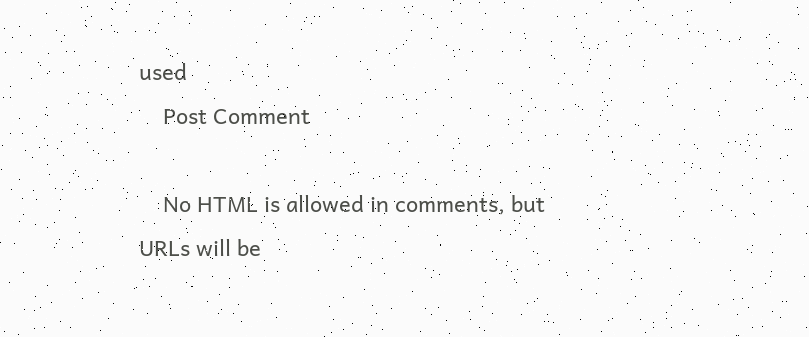used
    Post Comment

    No HTML is allowed in comments, but URLs will be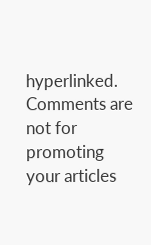hyperlinked. Comments are not for promoting your articles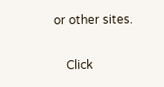or other sites.

    Click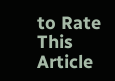to Rate This Article